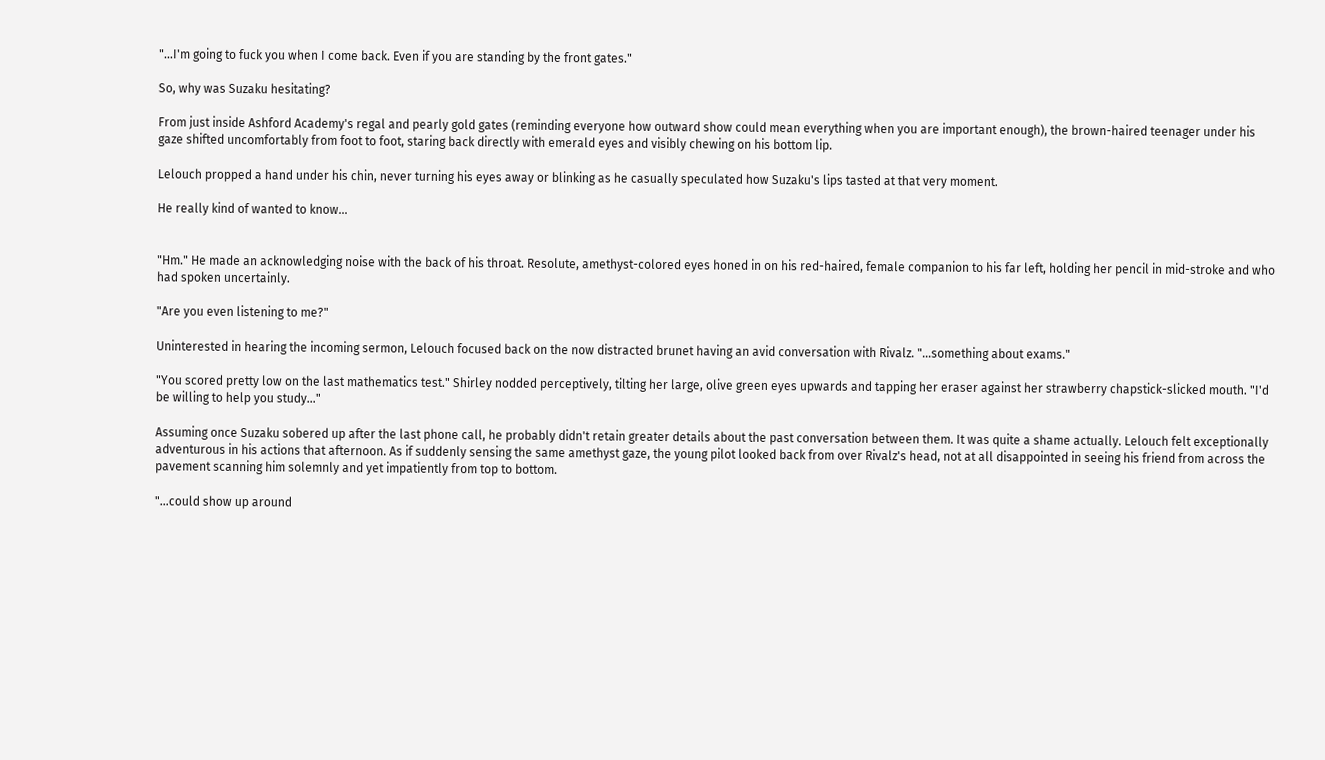"…I'm going to fuck you when I come back. Even if you are standing by the front gates."

So, why was Suzaku hesitating?

From just inside Ashford Academy's regal and pearly gold gates (reminding everyone how outward show could mean everything when you are important enough), the brown-haired teenager under his gaze shifted uncomfortably from foot to foot, staring back directly with emerald eyes and visibly chewing on his bottom lip.

Lelouch propped a hand under his chin, never turning his eyes away or blinking as he casually speculated how Suzaku's lips tasted at that very moment.

He really kind of wanted to know…


"Hm." He made an acknowledging noise with the back of his throat. Resolute, amethyst-colored eyes honed in on his red-haired, female companion to his far left, holding her pencil in mid-stroke and who had spoken uncertainly.

"Are you even listening to me?"

Uninterested in hearing the incoming sermon, Lelouch focused back on the now distracted brunet having an avid conversation with Rivalz. "…something about exams."

"You scored pretty low on the last mathematics test." Shirley nodded perceptively, tilting her large, olive green eyes upwards and tapping her eraser against her strawberry chapstick-slicked mouth. "I'd be willing to help you study…"

Assuming once Suzaku sobered up after the last phone call, he probably didn't retain greater details about the past conversation between them. It was quite a shame actually. Lelouch felt exceptionally adventurous in his actions that afternoon. As if suddenly sensing the same amethyst gaze, the young pilot looked back from over Rivalz's head, not at all disappointed in seeing his friend from across the pavement scanning him solemnly and yet impatiently from top to bottom.

"…could show up around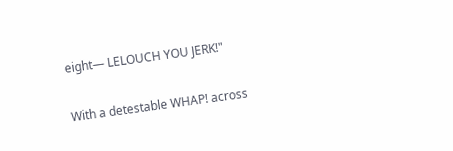eight— LELOUCH YOU JERK!"

With a detestable WHAP! across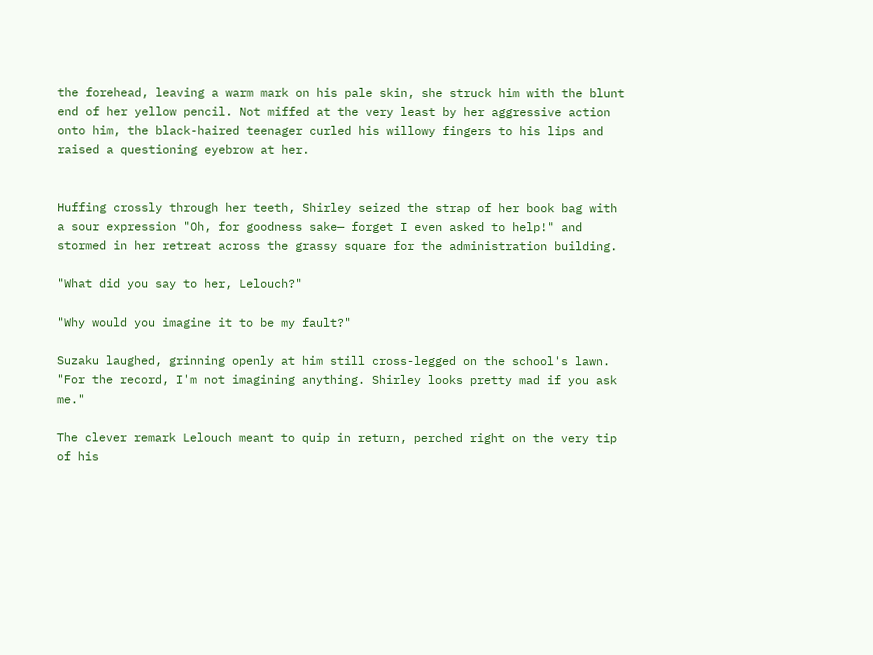the forehead, leaving a warm mark on his pale skin, she struck him with the blunt end of her yellow pencil. Not miffed at the very least by her aggressive action onto him, the black-haired teenager curled his willowy fingers to his lips and raised a questioning eyebrow at her.


Huffing crossly through her teeth, Shirley seized the strap of her book bag with a sour expression "Oh, for goodness sake— forget I even asked to help!" and stormed in her retreat across the grassy square for the administration building.

"What did you say to her, Lelouch?"

"Why would you imagine it to be my fault?"

Suzaku laughed, grinning openly at him still cross-legged on the school's lawn. "For the record, I'm not imagining anything. Shirley looks pretty mad if you ask me."

The clever remark Lelouch meant to quip in return, perched right on the very tip of his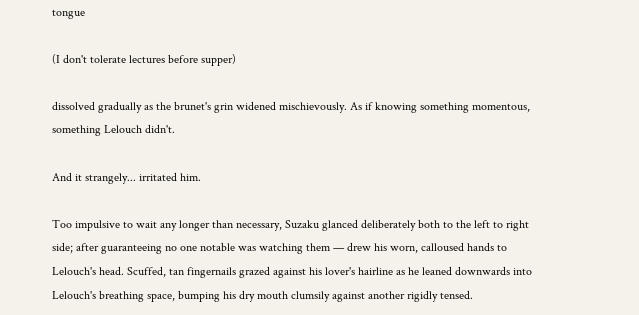tongue

(I don't tolerate lectures before supper)

dissolved gradually as the brunet's grin widened mischievously. As if knowing something momentous, something Lelouch didn't.

And it strangely... irritated him.

Too impulsive to wait any longer than necessary, Suzaku glanced deliberately both to the left to right side; after guaranteeing no one notable was watching them — drew his worn, calloused hands to Lelouch's head. Scuffed, tan fingernails grazed against his lover's hairline as he leaned downwards into Lelouch's breathing space, bumping his dry mouth clumsily against another rigidly tensed.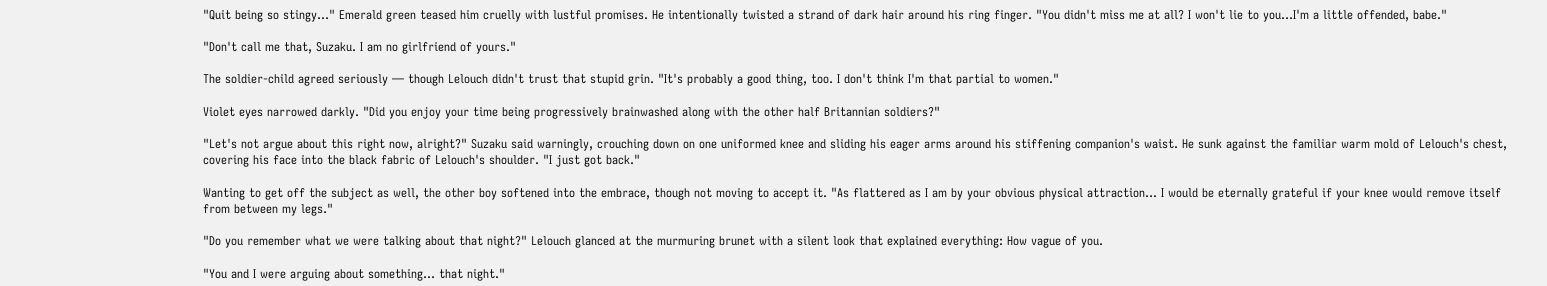"Quit being so stingy…" Emerald green teased him cruelly with lustful promises. He intentionally twisted a strand of dark hair around his ring finger. "You didn't miss me at all? I won't lie to you…I'm a little offended, babe."

"Don't call me that, Suzaku. I am no girlfriend of yours."

The soldier-child agreed seriously — though Lelouch didn't trust that stupid grin. "It's probably a good thing, too. I don't think I'm that partial to women."

Violet eyes narrowed darkly. "Did you enjoy your time being progressively brainwashed along with the other half Britannian soldiers?"

"Let's not argue about this right now, alright?" Suzaku said warningly, crouching down on one uniformed knee and sliding his eager arms around his stiffening companion's waist. He sunk against the familiar warm mold of Lelouch's chest, covering his face into the black fabric of Lelouch's shoulder. "I just got back."

Wanting to get off the subject as well, the other boy softened into the embrace, though not moving to accept it. "As flattered as I am by your obvious physical attraction… I would be eternally grateful if your knee would remove itself from between my legs."

"Do you remember what we were talking about that night?" Lelouch glanced at the murmuring brunet with a silent look that explained everything: How vague of you.

"You and I were arguing about something… that night."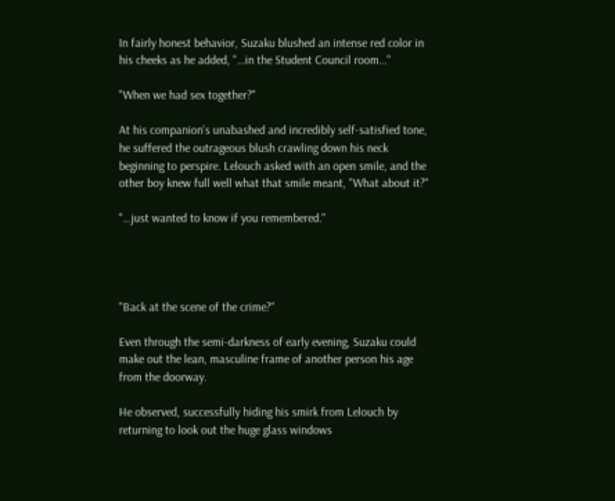In fairly honest behavior, Suzaku blushed an intense red color in his cheeks as he added, "…in the Student Council room…"

"When we had sex together?"

At his companion's unabashed and incredibly self-satisfied tone, he suffered the outrageous blush crawling down his neck beginning to perspire. Lelouch asked with an open smile, and the other boy knew full well what that smile meant, "What about it?"

"…just wanted to know if you remembered."




"Back at the scene of the crime?"

Even through the semi-darkness of early evening, Suzaku could make out the lean, masculine frame of another person his age from the doorway.

He observed, successfully hiding his smirk from Lelouch by returning to look out the huge glass windows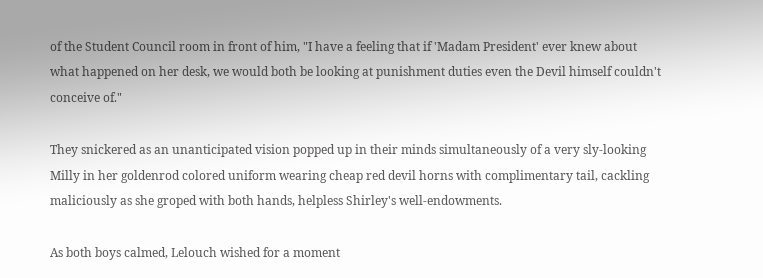of the Student Council room in front of him, "I have a feeling that if 'Madam President' ever knew about what happened on her desk, we would both be looking at punishment duties even the Devil himself couldn't conceive of."

They snickered as an unanticipated vision popped up in their minds simultaneously of a very sly-looking Milly in her goldenrod colored uniform wearing cheap red devil horns with complimentary tail, cackling maliciously as she groped with both hands, helpless Shirley's well-endowments.

As both boys calmed, Lelouch wished for a moment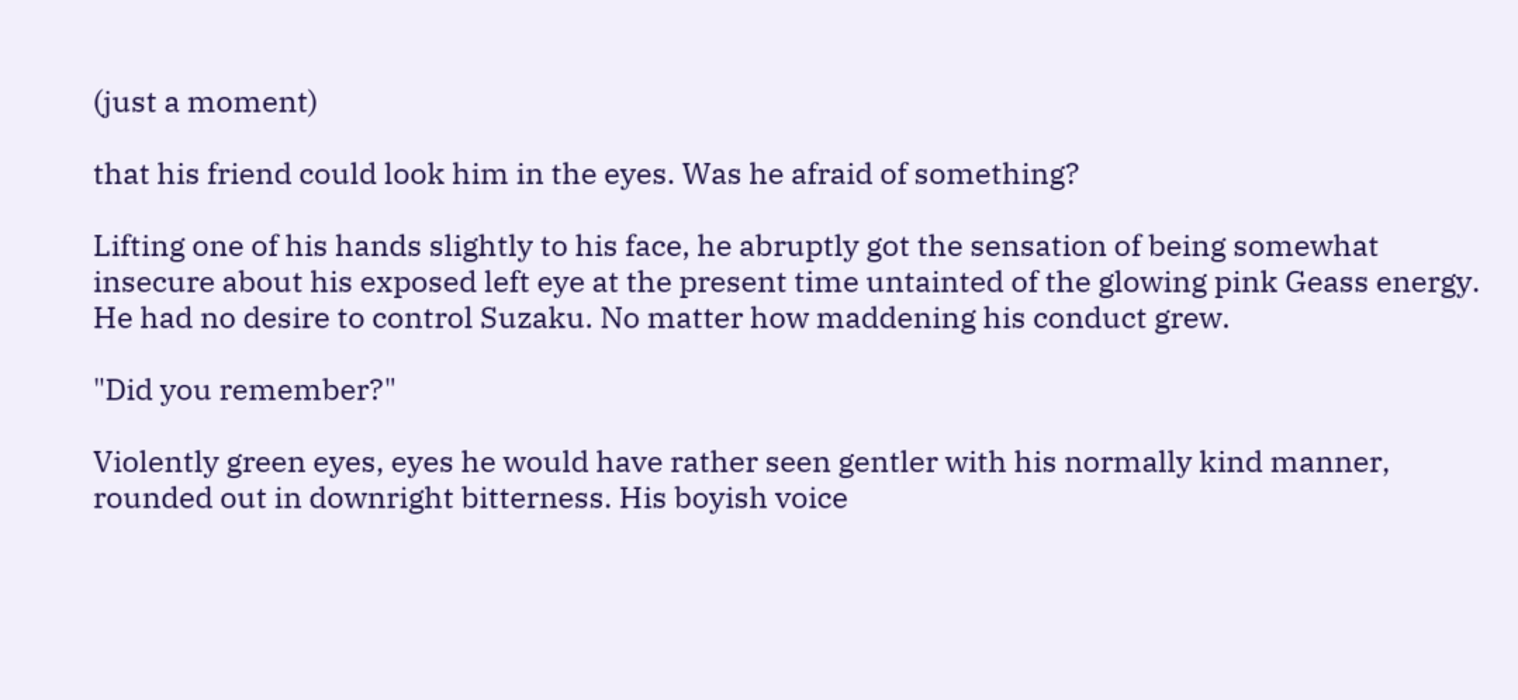(just a moment)

that his friend could look him in the eyes. Was he afraid of something?

Lifting one of his hands slightly to his face, he abruptly got the sensation of being somewhat insecure about his exposed left eye at the present time untainted of the glowing pink Geass energy. He had no desire to control Suzaku. No matter how maddening his conduct grew.

"Did you remember?"

Violently green eyes, eyes he would have rather seen gentler with his normally kind manner, rounded out in downright bitterness. His boyish voice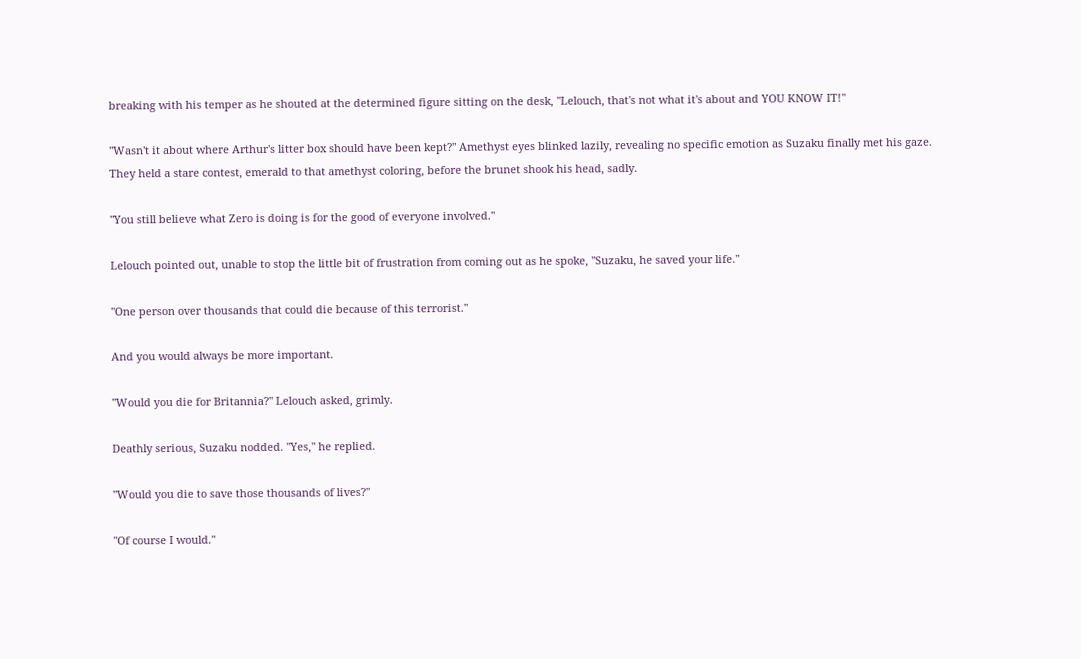breaking with his temper as he shouted at the determined figure sitting on the desk, "Lelouch, that's not what it's about and YOU KNOW IT!"

"Wasn't it about where Arthur's litter box should have been kept?" Amethyst eyes blinked lazily, revealing no specific emotion as Suzaku finally met his gaze. They held a stare contest, emerald to that amethyst coloring, before the brunet shook his head, sadly.

"You still believe what Zero is doing is for the good of everyone involved."

Lelouch pointed out, unable to stop the little bit of frustration from coming out as he spoke, "Suzaku, he saved your life."

"One person over thousands that could die because of this terrorist."

And you would always be more important.

"Would you die for Britannia?" Lelouch asked, grimly.

Deathly serious, Suzaku nodded. "Yes," he replied.

"Would you die to save those thousands of lives?"

"Of course I would."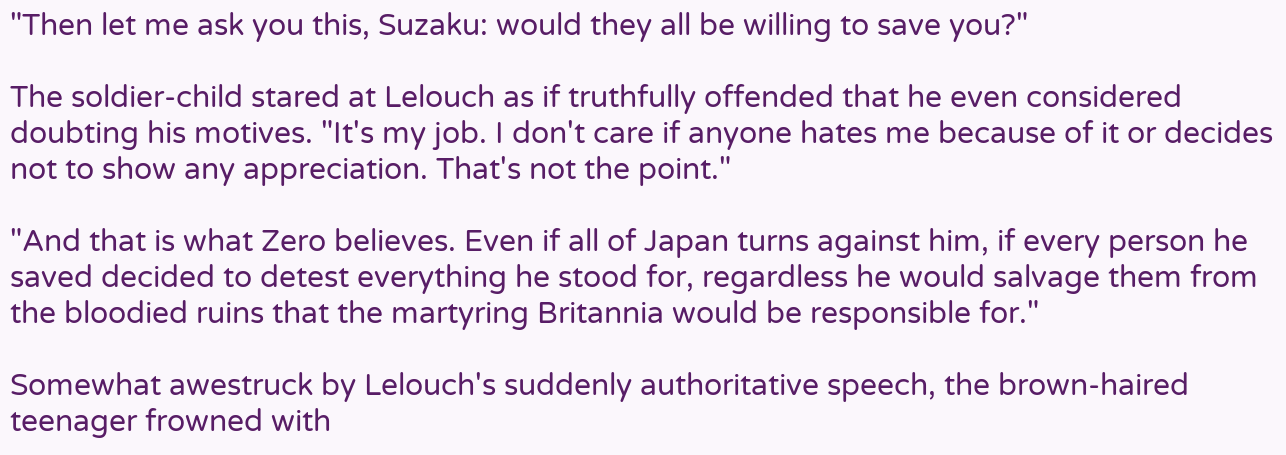"Then let me ask you this, Suzaku: would they all be willing to save you?"

The soldier-child stared at Lelouch as if truthfully offended that he even considered doubting his motives. "It's my job. I don't care if anyone hates me because of it or decides not to show any appreciation. That's not the point."

"And that is what Zero believes. Even if all of Japan turns against him, if every person he saved decided to detest everything he stood for, regardless he would salvage them from the bloodied ruins that the martyring Britannia would be responsible for."

Somewhat awestruck by Lelouch's suddenly authoritative speech, the brown-haired teenager frowned with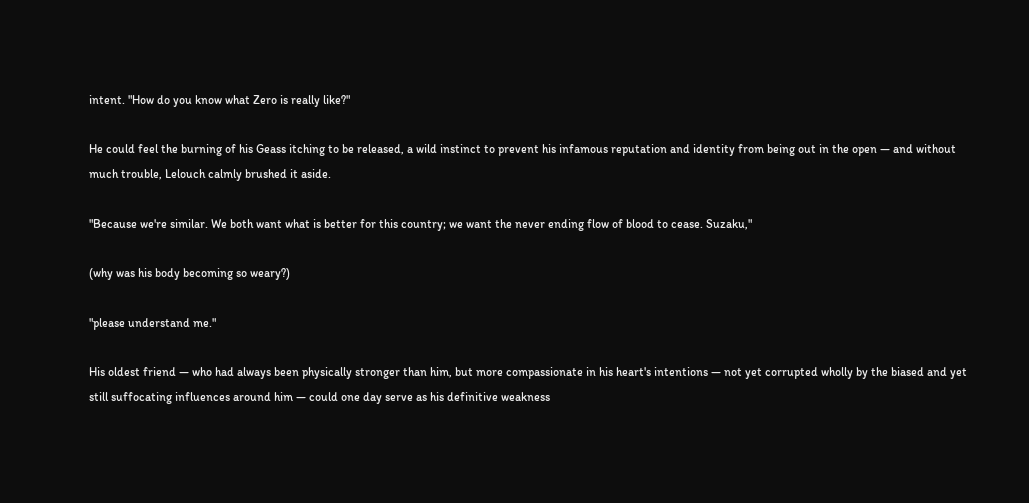intent. "How do you know what Zero is really like?"

He could feel the burning of his Geass itching to be released, a wild instinct to prevent his infamous reputation and identity from being out in the open — and without much trouble, Lelouch calmly brushed it aside.

"Because we're similar. We both want what is better for this country; we want the never ending flow of blood to cease. Suzaku,"

(why was his body becoming so weary?)

"please understand me."

His oldest friend — who had always been physically stronger than him, but more compassionate in his heart's intentions — not yet corrupted wholly by the biased and yet still suffocating influences around him — could one day serve as his definitive weakness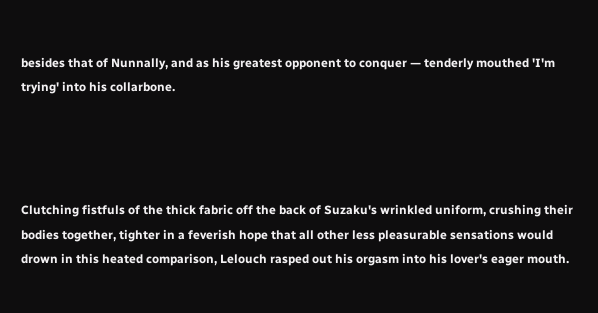besides that of Nunnally, and as his greatest opponent to conquer — tenderly mouthed 'I'm trying' into his collarbone.




Clutching fistfuls of the thick fabric off the back of Suzaku's wrinkled uniform, crushing their bodies together, tighter in a feverish hope that all other less pleasurable sensations would drown in this heated comparison, Lelouch rasped out his orgasm into his lover's eager mouth.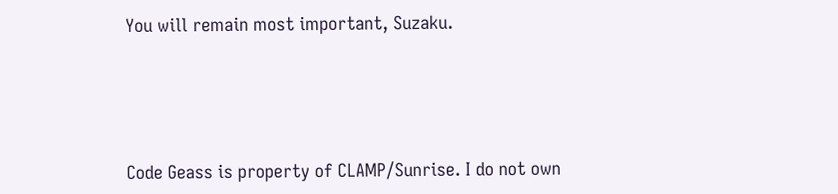You will remain most important, Suzaku.






Code Geass is property of CLAMP/Sunrise. I do not own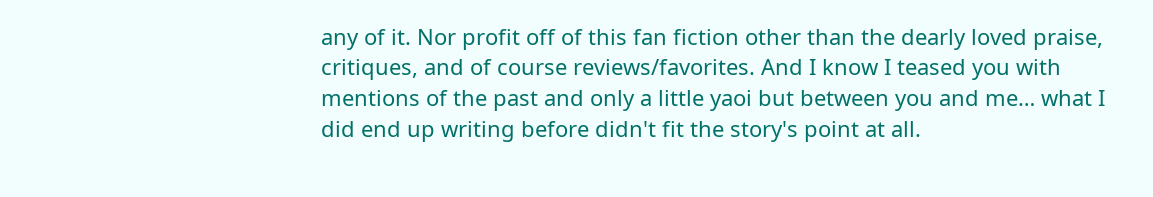any of it. Nor profit off of this fan fiction other than the dearly loved praise, critiques, and of course reviews/favorites. And I know I teased you with mentions of the past and only a little yaoi but between you and me… what I did end up writing before didn't fit the story's point at all.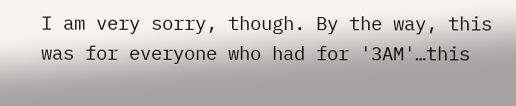I am very sorry, though. By the way, this was for everyone who had for '3AM'…this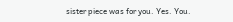sister piece was for you. Yes. You.